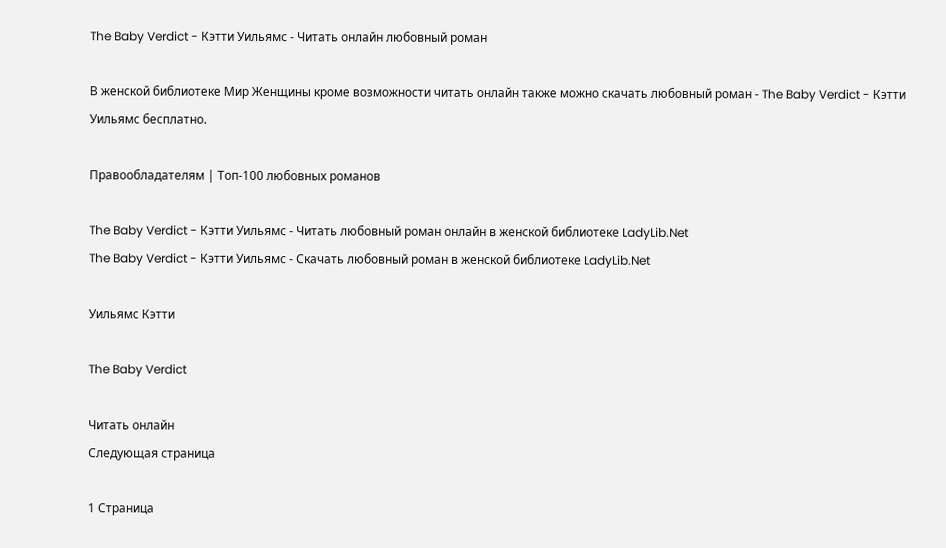The Baby Verdict - Кэтти Уильямс - Читать онлайн любовный роман

В женской библиотеке Мир Женщины кроме возможности читать онлайн также можно скачать любовный роман - The Baby Verdict - Кэтти Уильямс бесплатно.

Правообладателям | Топ-100 любовных романов

The Baby Verdict - Кэтти Уильямс - Читать любовный роман онлайн в женской библиотеке LadyLib.Net
The Baby Verdict - Кэтти Уильямс - Скачать любовный роман в женской библиотеке LadyLib.Net

Уильямс Кэтти

The Baby Verdict

Читать онлайн
Следующая страница

1 Страница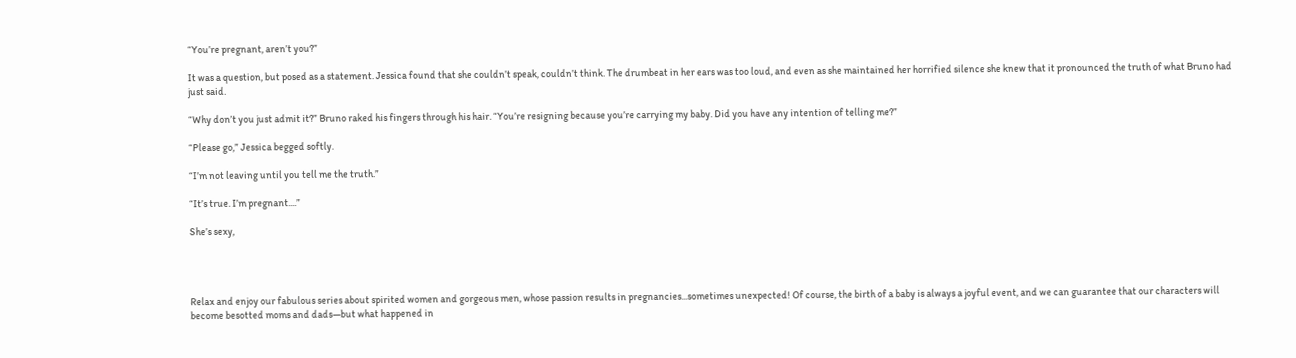“You’re pregnant, aren’t you?”

It was a question, but posed as a statement. Jessica found that she couldn’t speak, couldn’t think. The drumbeat in her ears was too loud, and even as she maintained her horrified silence she knew that it pronounced the truth of what Bruno had just said.

“Why don’t you just admit it?” Bruno raked his fingers through his hair. “You’re resigning because you’re carrying my baby. Did you have any intention of telling me?”

“Please go,” Jessica begged softly.

“I’m not leaving until you tell me the truth.”

“It’s true. I’m pregnant....”

She’s sexy,




Relax and enjoy our fabulous series about spirited women and gorgeous men, whose passion results in pregnancies...sometimes unexpected! Of course, the birth of a baby is always a joyful event, and we can guarantee that our characters will become besotted moms and dads—but what happened in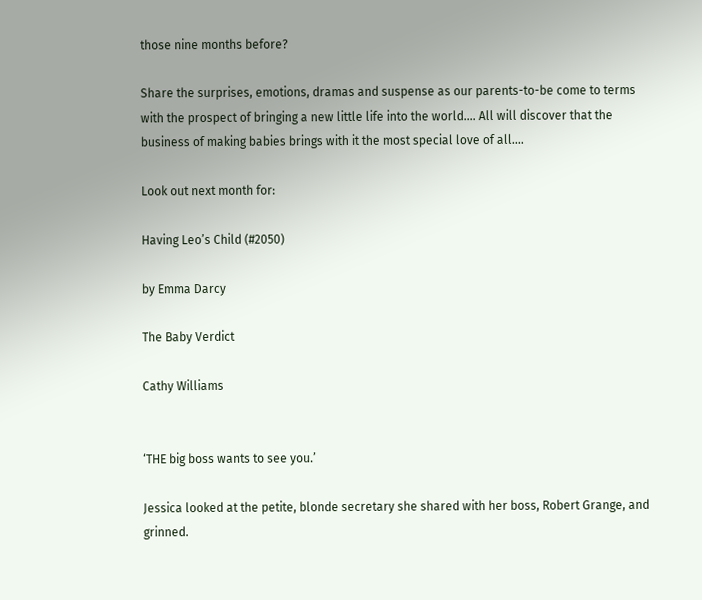those nine months before?

Share the surprises, emotions, dramas and suspense as our parents-to-be come to terms with the prospect of bringing a new little life into the world.... All will discover that the business of making babies brings with it the most special love of all....

Look out next month for:

Having Leo’s Child (#2050)

by Emma Darcy

The Baby Verdict

Cathy Williams


‘THE big boss wants to see you.’

Jessica looked at the petite, blonde secretary she shared with her boss, Robert Grange, and grinned.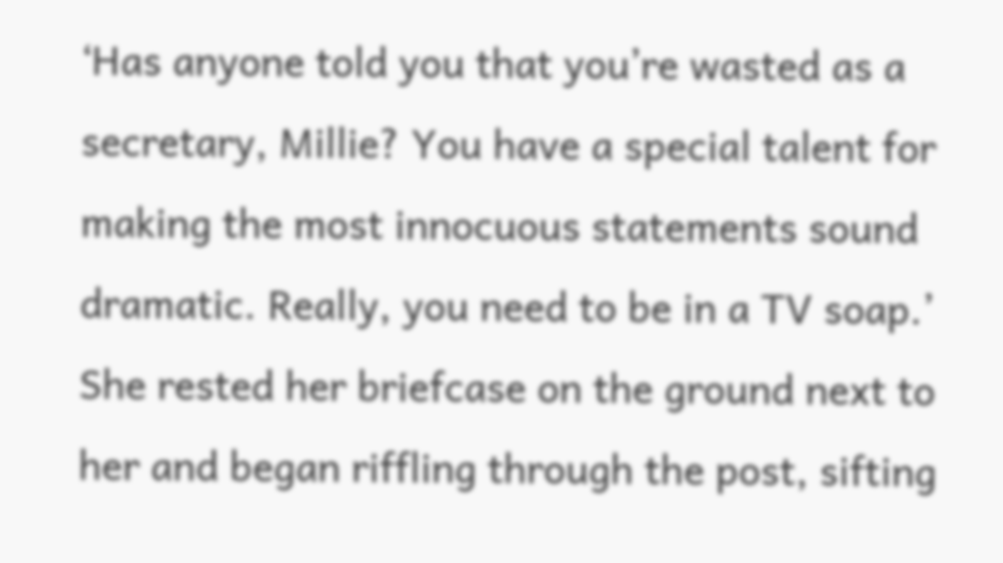‘Has anyone told you that you’re wasted as a secretary, Millie? You have a special talent for making the most innocuous statements sound dramatic. Really, you need to be in a TV soap.’ She rested her briefcase on the ground next to her and began riffling through the post, sifting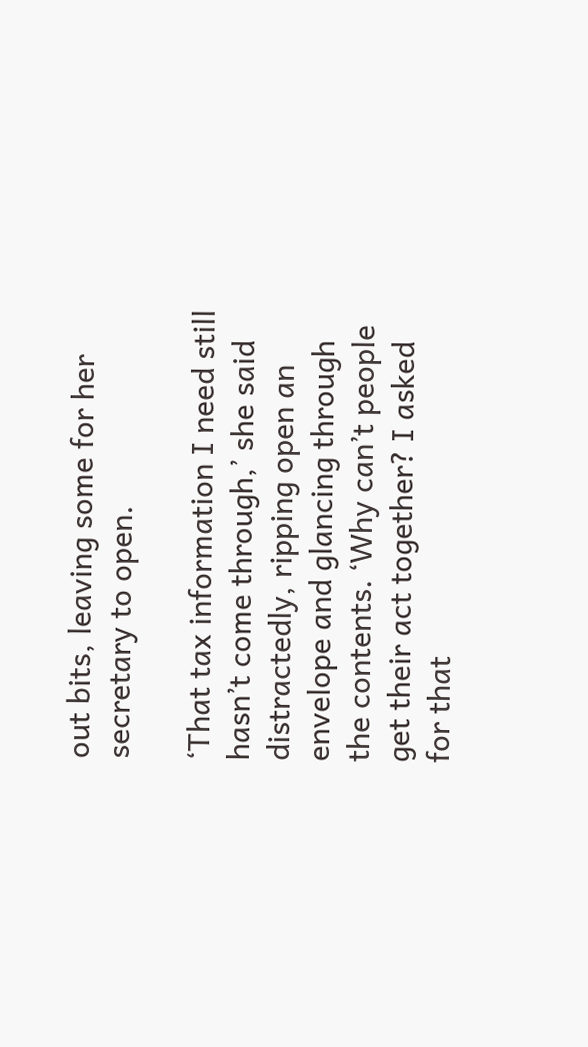out bits, leaving some for her secretary to open.

‘That tax information I need still hasn’t come through,’ she said distractedly, ripping open an envelope and glancing through the contents. ‘Why can’t people get their act together? I asked for that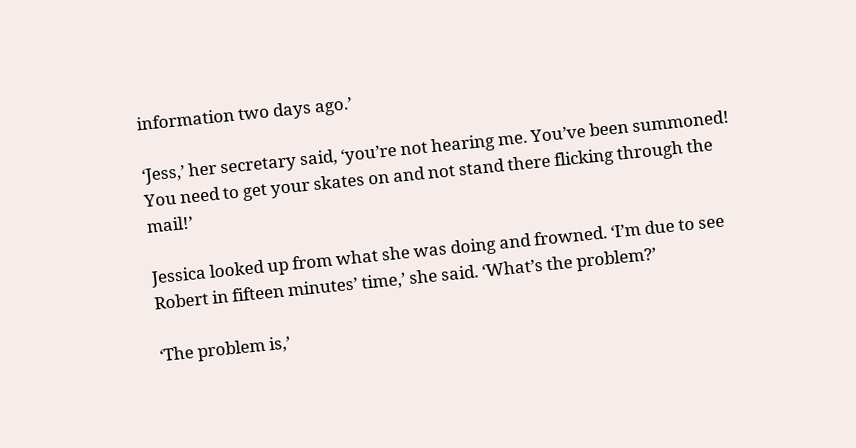information two days ago.’

‘Jess,’ her secretary said, ‘you’re not hearing me. You’ve been summoned! You need to get your skates on and not stand there flicking through the mail!’

Jessica looked up from what she was doing and frowned. ‘I’m due to see Robert in fifteen minutes’ time,’ she said. ‘What’s the problem?’

‘The problem is,’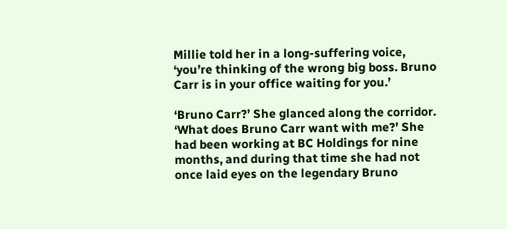Millie told her in a long-suffering voice, ‘you’re thinking of the wrong big boss. Bruno Carr is in your office waiting for you.’

‘Bruno Carr?’ She glanced along the corridor. ‘What does Bruno Carr want with me?’ She had been working at BC Holdings for nine months, and during that time she had not once laid eyes on the legendary Bruno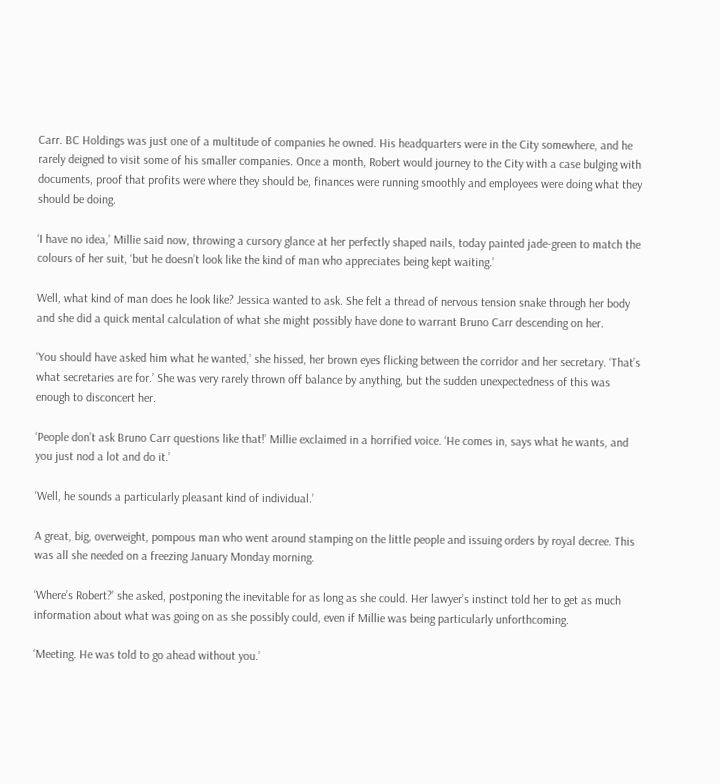Carr. BC Holdings was just one of a multitude of companies he owned. His headquarters were in the City somewhere, and he rarely deigned to visit some of his smaller companies. Once a month, Robert would journey to the City with a case bulging with documents, proof that profits were where they should be, finances were running smoothly and employees were doing what they should be doing.

‘I have no idea,’ Millie said now, throwing a cursory glance at her perfectly shaped nails, today painted jade-green to match the colours of her suit, ‘but he doesn’t look like the kind of man who appreciates being kept waiting.’

Well, what kind of man does he look like? Jessica wanted to ask. She felt a thread of nervous tension snake through her body and she did a quick mental calculation of what she might possibly have done to warrant Bruno Carr descending on her.

‘You should have asked him what he wanted,’ she hissed, her brown eyes flicking between the corridor and her secretary. ‘That’s what secretaries are for.’ She was very rarely thrown off balance by anything, but the sudden unexpectedness of this was enough to disconcert her.

‘People don’t ask Bruno Carr questions like that!’ Millie exclaimed in a horrified voice. ‘He comes in, says what he wants, and you just nod a lot and do it.’

‘Well, he sounds a particularly pleasant kind of individual.’

A great, big, overweight, pompous man who went around stamping on the little people and issuing orders by royal decree. This was all she needed on a freezing January Monday morning.

‘Where’s Robert?’ she asked, postponing the inevitable for as long as she could. Her lawyer’s instinct told her to get as much information about what was going on as she possibly could, even if Millie was being particularly unforthcoming.

‘Meeting. He was told to go ahead without you.’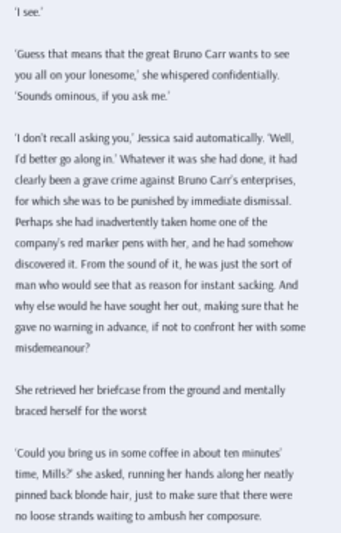‘I see.’

‘Guess that means that the great Bruno Carr wants to see you all on your lonesome,’ she whispered confidentially. ‘Sounds ominous, if you ask me.’

‘I don’t recall asking you,’ Jessica said automatically. ‘Well, I’d better go along in.’ Whatever it was she had done, it had clearly been a grave crime against Bruno Carr’s enterprises, for which she was to be punished by immediate dismissal. Perhaps she had inadvertently taken home one of the company’s red marker pens with her, and he had somehow discovered it. From the sound of it, he was just the sort of man who would see that as reason for instant sacking. And why else would he have sought her out, making sure that he gave no warning in advance, if not to confront her with some misdemeanour?

She retrieved her briefcase from the ground and mentally braced herself for the worst

‘Could you bring us in some coffee in about ten minutes’ time, Mills?’ she asked, running her hands along her neatly pinned back blonde hair, just to make sure that there were no loose strands waiting to ambush her composure.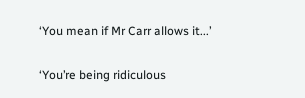‘You mean if Mr Carr allows it...’

‘You’re being ridiculous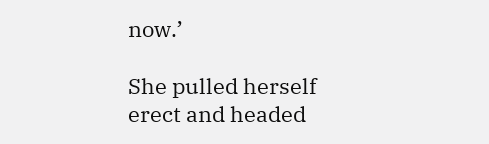now.’

She pulled herself erect and headed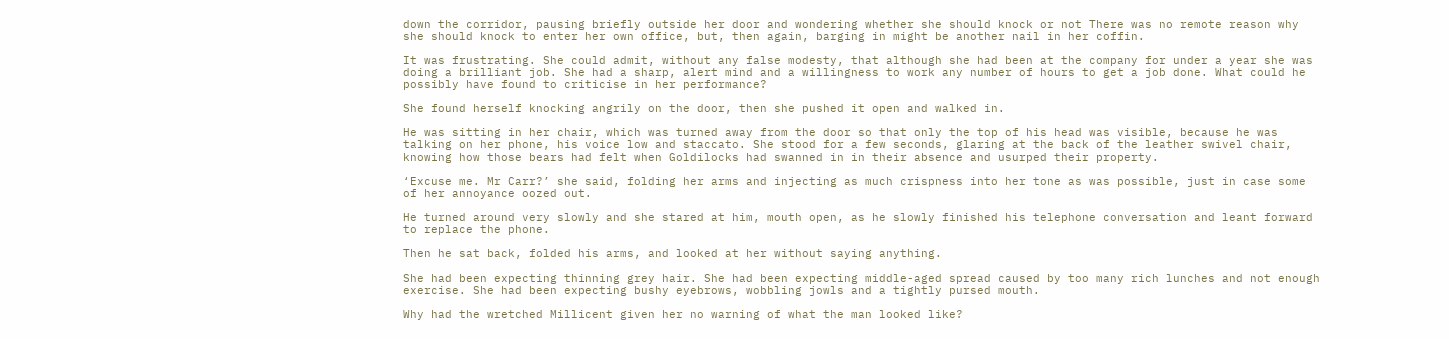down the corridor, pausing briefly outside her door and wondering whether she should knock or not There was no remote reason why she should knock to enter her own office, but, then again, barging in might be another nail in her coffin.

It was frustrating. She could admit, without any false modesty, that although she had been at the company for under a year she was doing a brilliant job. She had a sharp, alert mind and a willingness to work any number of hours to get a job done. What could he possibly have found to criticise in her performance?

She found herself knocking angrily on the door, then she pushed it open and walked in.

He was sitting in her chair, which was turned away from the door so that only the top of his head was visible, because he was talking on her phone, his voice low and staccato. She stood for a few seconds, glaring at the back of the leather swivel chair, knowing how those bears had felt when Goldilocks had swanned in in their absence and usurped their property.

‘Excuse me. Mr Carr?’ she said, folding her arms and injecting as much crispness into her tone as was possible, just in case some of her annoyance oozed out.

He turned around very slowly and she stared at him, mouth open, as he slowly finished his telephone conversation and leant forward to replace the phone.

Then he sat back, folded his arms, and looked at her without saying anything.

She had been expecting thinning grey hair. She had been expecting middle-aged spread caused by too many rich lunches and not enough exercise. She had been expecting bushy eyebrows, wobbling jowls and a tightly pursed mouth.

Why had the wretched Millicent given her no warning of what the man looked like?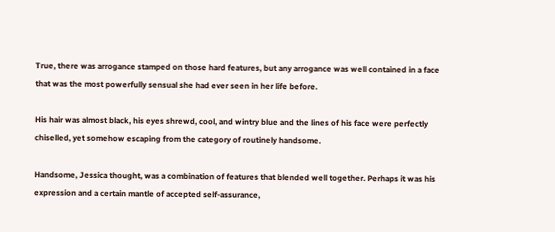True, there was arrogance stamped on those hard features, but any arrogance was well contained in a face that was the most powerfully sensual she had ever seen in her life before.

His hair was almost black, his eyes shrewd, cool, and wintry blue and the lines of his face were perfectly chiselled, yet somehow escaping from the category of routinely handsome.

Handsome, Jessica thought, was a combination of features that blended well together. Perhaps it was his expression and a certain mantle of accepted self-assurance,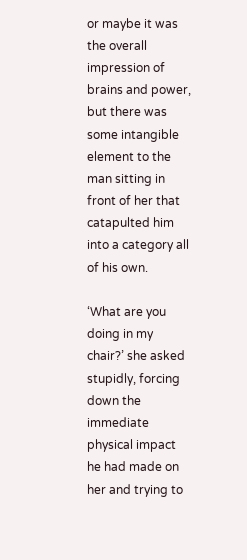or maybe it was the overall impression of brains and power, but there was some intangible element to the man sitting in front of her that catapulted him into a category all of his own.

‘What are you doing in my chair?’ she asked stupidly, forcing down the immediate physical impact he had made on her and trying to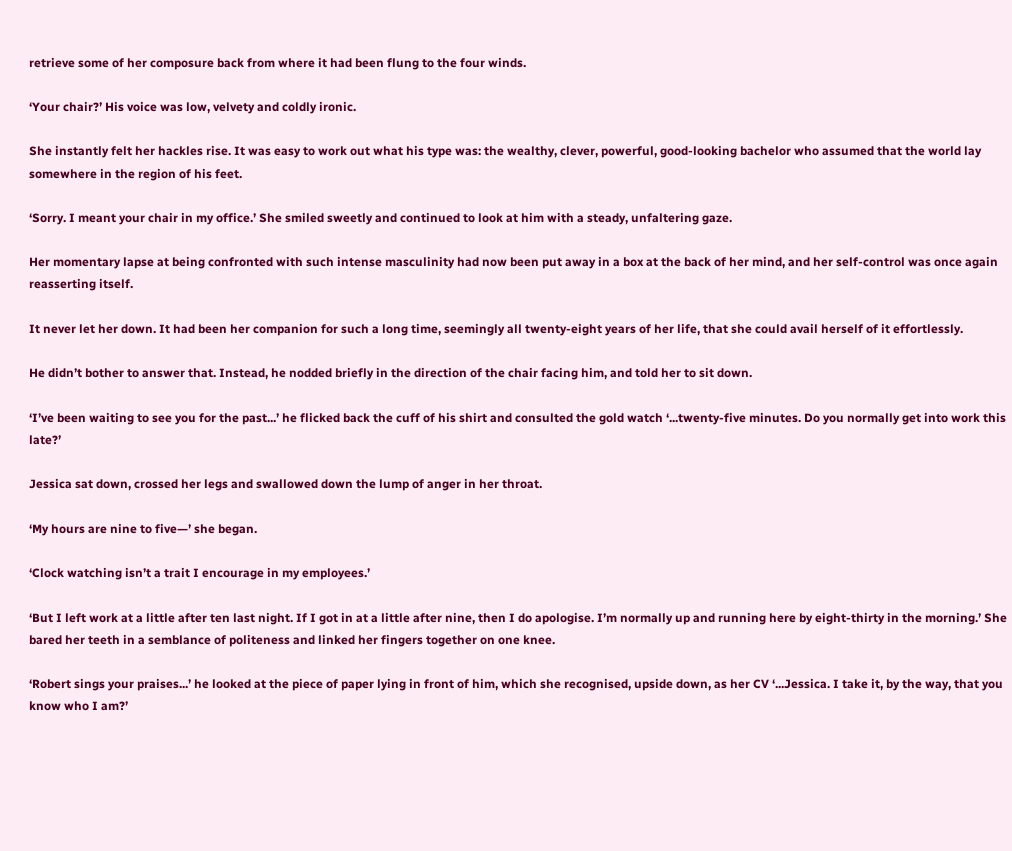retrieve some of her composure back from where it had been flung to the four winds.

‘Your chair?’ His voice was low, velvety and coldly ironic.

She instantly felt her hackles rise. It was easy to work out what his type was: the wealthy, clever, powerful, good-looking bachelor who assumed that the world lay somewhere in the region of his feet.

‘Sorry. I meant your chair in my office.’ She smiled sweetly and continued to look at him with a steady, unfaltering gaze.

Her momentary lapse at being confronted with such intense masculinity had now been put away in a box at the back of her mind, and her self-control was once again reasserting itself.

It never let her down. It had been her companion for such a long time, seemingly all twenty-eight years of her life, that she could avail herself of it effortlessly.

He didn’t bother to answer that. Instead, he nodded briefly in the direction of the chair facing him, and told her to sit down.

‘I’ve been waiting to see you for the past...’ he flicked back the cuff of his shirt and consulted the gold watch ‘...twenty-five minutes. Do you normally get into work this late?’

Jessica sat down, crossed her legs and swallowed down the lump of anger in her throat.

‘My hours are nine to five—’ she began.

‘Clock watching isn’t a trait I encourage in my employees.’

‘But I left work at a little after ten last night. If I got in at a little after nine, then I do apologise. I’m normally up and running here by eight-thirty in the morning.’ She bared her teeth in a semblance of politeness and linked her fingers together on one knee.

‘Robert sings your praises...’ he looked at the piece of paper lying in front of him, which she recognised, upside down, as her CV ‘...Jessica. I take it, by the way, that you know who I am?’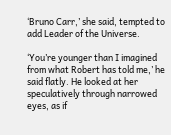‘Bruno Carr,’ she said, tempted to add Leader of the Universe.

‘You’re younger than I imagined from what Robert has told me,’ he said flatly. He looked at her speculatively through narrowed eyes, as if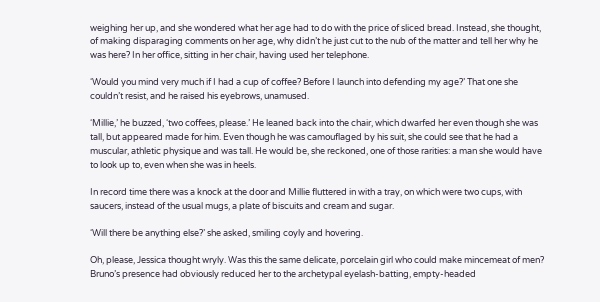weighing her up, and she wondered what her age had to do with the price of sliced bread. Instead, she thought, of making disparaging comments on her age, why didn’t he just cut to the nub of the matter and tell her why he was here? In her office, sitting in her chair, having used her telephone.

‘Would you mind very much if I had a cup of coffee? Before I launch into defending my age?’ That one she couldn’t resist, and he raised his eyebrows, unamused.

‘Millie,’ he buzzed, ‘two coffees, please.’ He leaned back into the chair, which dwarfed her even though she was tall, but appeared made for him. Even though he was camouflaged by his suit, she could see that he had a muscular, athletic physique and was tall. He would be, she reckoned, one of those rarities: a man she would have to look up to, even when she was in heels.

In record time there was a knock at the door and Millie fluttered in with a tray, on which were two cups, with saucers, instead of the usual mugs, a plate of biscuits and cream and sugar.

‘Will there be anything else?’ she asked, smiling coyly and hovering.

Oh, please, Jessica thought wryly. Was this the same delicate, porcelain girl who could make mincemeat of men? Bruno’s presence had obviously reduced her to the archetypal eyelash-batting, empty-headed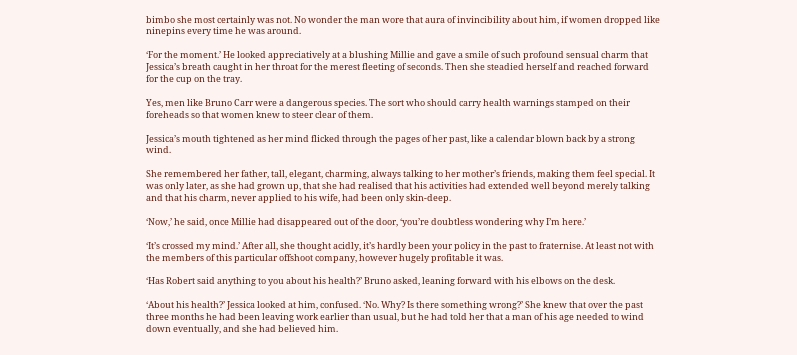bimbo she most certainly was not. No wonder the man wore that aura of invincibility about him, if women dropped like ninepins every time he was around.

‘For the moment.’ He looked appreciatively at a blushing Millie and gave a smile of such profound sensual charm that Jessica’s breath caught in her throat for the merest fleeting of seconds. Then she steadied herself and reached forward for the cup on the tray.

Yes, men like Bruno Carr were a dangerous species. The sort who should carry health warnings stamped on their foreheads so that women knew to steer clear of them.

Jessica’s mouth tightened as her mind flicked through the pages of her past, like a calendar blown back by a strong wind.

She remembered her father, tall, elegant, charming, always talking to her mother’s friends, making them feel special. It was only later, as she had grown up, that she had realised that his activities had extended well beyond merely talking and that his charm, never applied to his wife, had been only skin-deep.

‘Now,’ he said, once Millie had disappeared out of the door, ‘you’re doubtless wondering why I’m here.’

‘It’s crossed my mind.’ After all, she thought acidly, it’s hardly been your policy in the past to fraternise. At least not with the members of this particular offshoot company, however hugely profitable it was.

‘Has Robert said anything to you about his health?’ Bruno asked, leaning forward with his elbows on the desk.

‘About his health?’ Jessica looked at him, confused. ‘No. Why? Is there something wrong?’ She knew that over the past three months he had been leaving work earlier than usual, but he had told her that a man of his age needed to wind down eventually, and she had believed him.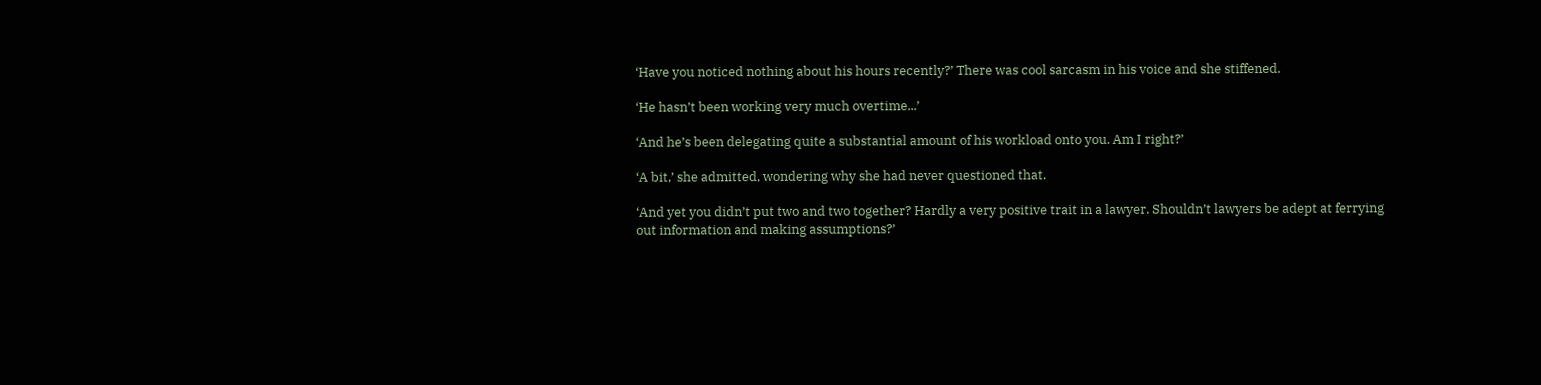‘Have you noticed nothing about his hours recently?’ There was cool sarcasm in his voice and she stiffened.

‘He hasn’t been working very much overtime...’

‘And he’s been delegating quite a substantial amount of his workload onto you. Am I right?’

‘A bit,’ she admitted, wondering why she had never questioned that.

‘And yet you didn’t put two and two together? Hardly a very positive trait in a lawyer. Shouldn’t lawyers be adept at ferrying out information and making assumptions?’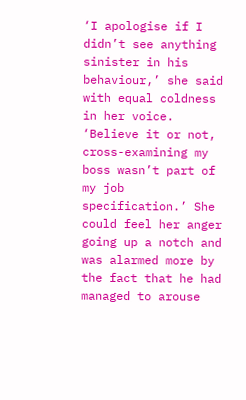‘I apologise if I didn’t see anything sinister in his behaviour,’ she said with equal coldness in her voice. ‘Believe it or not, cross-examining my boss wasn’t part of my job specification.’ She could feel her anger going up a notch and was alarmed more by the fact that he had managed to arouse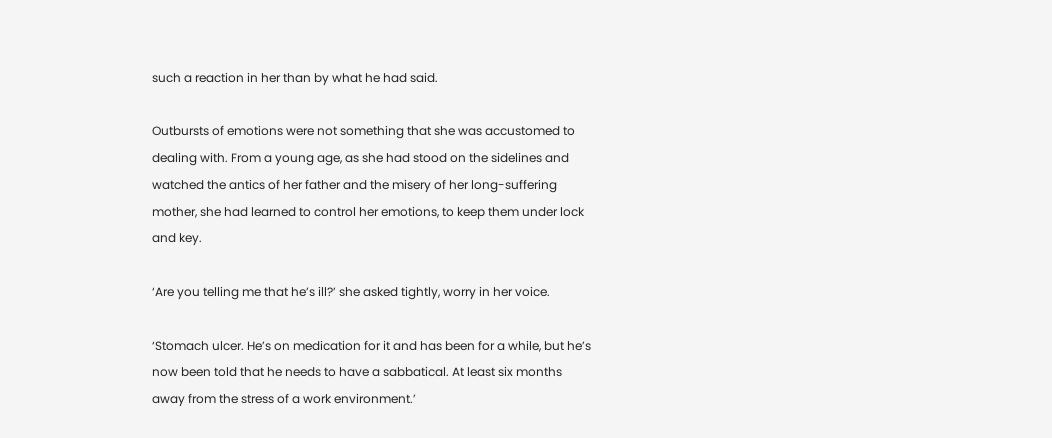such a reaction in her than by what he had said.

Outbursts of emotions were not something that she was accustomed to dealing with. From a young age, as she had stood on the sidelines and watched the antics of her father and the misery of her long-suffering mother, she had learned to control her emotions, to keep them under lock and key.

‘Are you telling me that he’s ill?’ she asked tightly, worry in her voice.

‘Stomach ulcer. He’s on medication for it and has been for a while, but he’s now been told that he needs to have a sabbatical. At least six months away from the stress of a work environment.’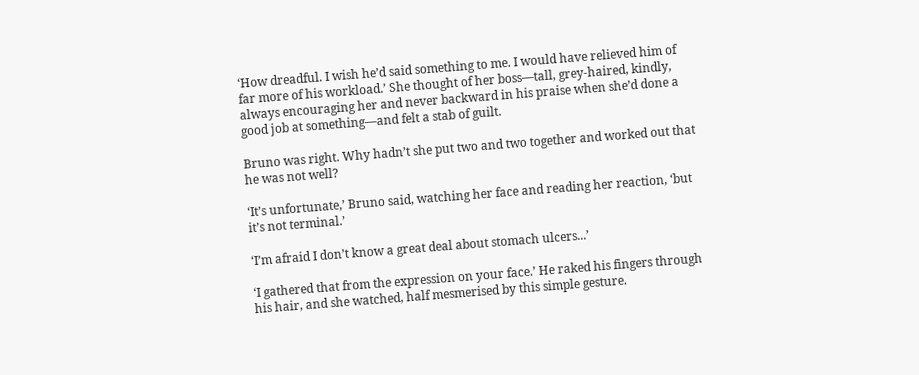‘How dreadful. I wish he’d said something to me. I would have relieved him of far more of his workload.’ She thought of her boss—tall, grey-haired, kindly, always encouraging her and never backward in his praise when she’d done a good job at something—and felt a stab of guilt.

Bruno was right. Why hadn’t she put two and two together and worked out that he was not well?

‘It’s unfortunate,’ Bruno said, watching her face and reading her reaction, ‘but it’s not terminal.’

‘I’m afraid I don’t know a great deal about stomach ulcers...’

‘I gathered that from the expression on your face.’ He raked his fingers through his hair, and she watched, half mesmerised by this simple gesture.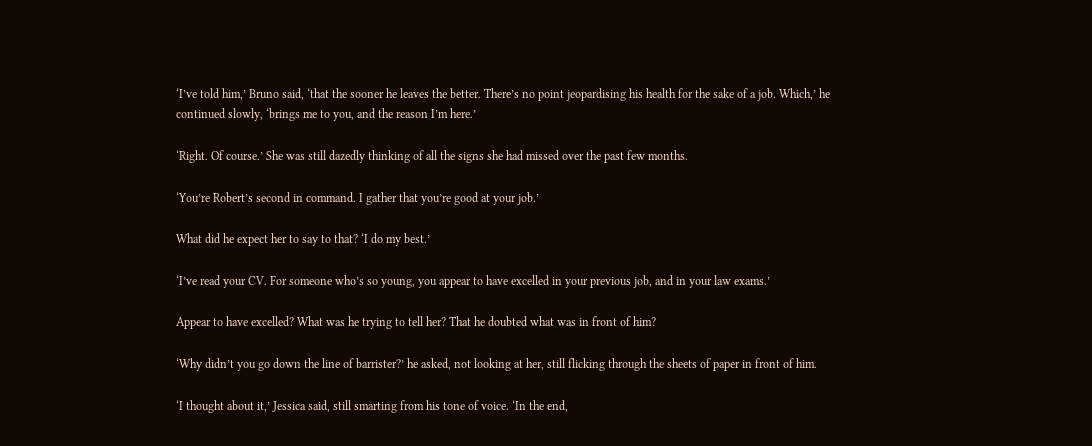‘I’ve told him,’ Bruno said, ‘that the sooner he leaves the better. There’s no point jeopardising his health for the sake of a job. Which,’ he continued slowly, ‘brings me to you, and the reason I’m here.’

‘Right. Of course.’ She was still dazedly thinking of all the signs she had missed over the past few months.

‘You’re Robert’s second in command. I gather that you’re good at your job.’

What did he expect her to say to that? ‘I do my best.’

‘I’ve read your CV. For someone who’s so young, you appear to have excelled in your previous job, and in your law exams.’

Appear to have excelled? What was he trying to tell her? That he doubted what was in front of him?

‘Why didn’t you go down the line of barrister?’ he asked, not looking at her, still flicking through the sheets of paper in front of him.

‘I thought about it,’ Jessica said, still smarting from his tone of voice. ‘In the end,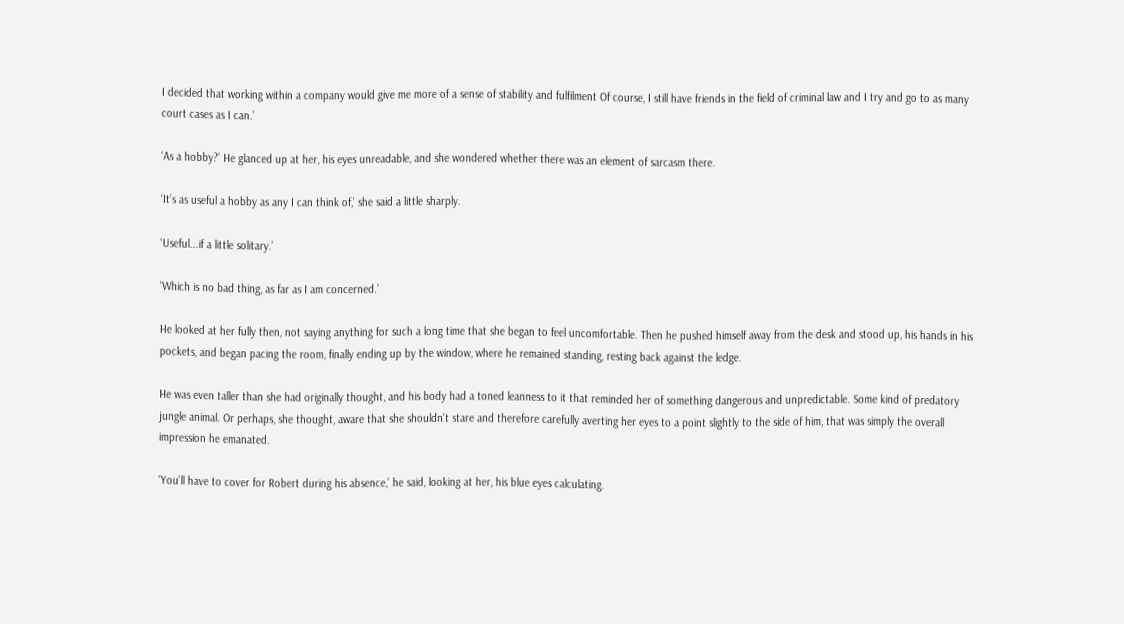I decided that working within a company would give me more of a sense of stability and fulfilment Of course, I still have friends in the field of criminal law and I try and go to as many court cases as I can.’

‘As a hobby?’ He glanced up at her, his eyes unreadable, and she wondered whether there was an element of sarcasm there.

‘It’s as useful a hobby as any I can think of,’ she said a little sharply.

‘Useful...if a little solitary.’

‘Which is no bad thing, as far as I am concerned.’

He looked at her fully then, not saying anything for such a long time that she began to feel uncomfortable. Then he pushed himself away from the desk and stood up, his hands in his pockets, and began pacing the room, finally ending up by the window, where he remained standing, resting back against the ledge.

He was even taller than she had originally thought, and his body had a toned leanness to it that reminded her of something dangerous and unpredictable. Some kind of predatory jungle animal. Or perhaps, she thought, aware that she shouldn’t stare and therefore carefully averting her eyes to a point slightly to the side of him, that was simply the overall impression he emanated.

‘You’ll have to cover for Robert during his absence,’ he said, looking at her, his blue eyes calculating.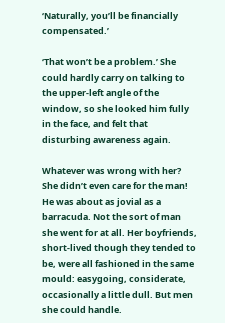‘Naturally, you’ll be financially compensated.’

‘That won’t be a problem.’ She could hardly carry on talking to the upper-left angle of the window, so she looked him fully in the face, and felt that disturbing awareness again.

Whatever was wrong with her? She didn’t even care for the man! He was about as jovial as a barracuda. Not the sort of man she went for at all. Her boyfriends, short-lived though they tended to be, were all fashioned in the same mould: easygoing, considerate, occasionally a little dull. But men she could handle.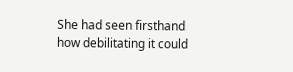She had seen firsthand how debilitating it could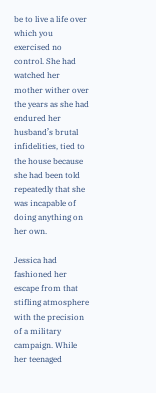be to live a life over which you exercised no control. She had watched her mother wither over the years as she had endured her husband’s brutal infidelities, tied to the house because she had been told repeatedly that she was incapable of doing anything on her own.

Jessica had fashioned her escape from that stifling atmosphere with the precision of a military campaign. While her teenaged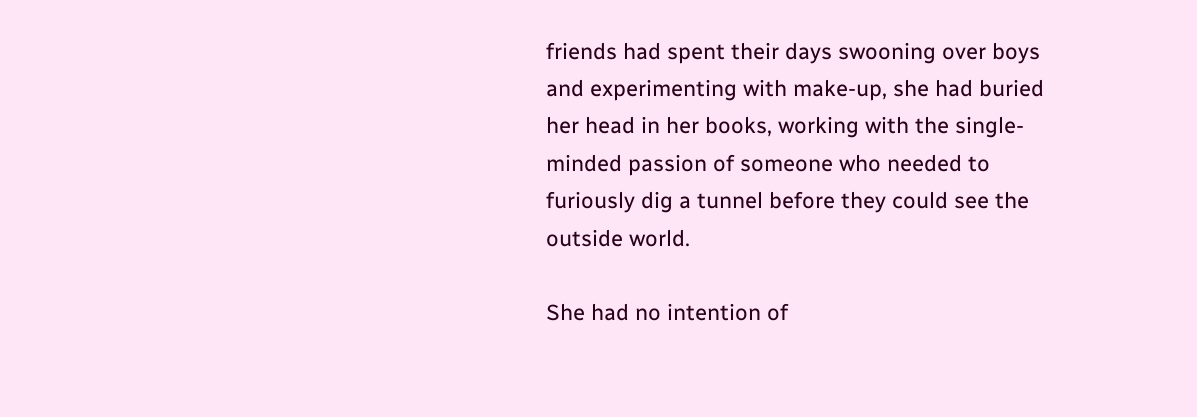friends had spent their days swooning over boys and experimenting with make-up, she had buried her head in her books, working with the single-minded passion of someone who needed to furiously dig a tunnel before they could see the outside world.

She had no intention of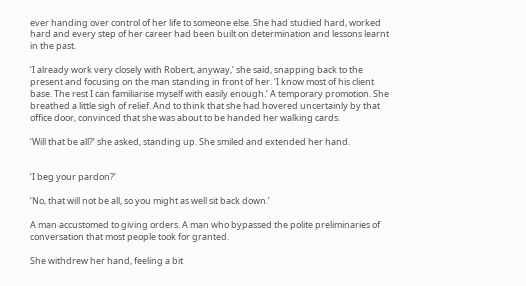ever handing over control of her life to someone else. She had studied hard, worked hard and every step of her career had been built on determination and lessons learnt in the past.

‘I already work very closely with Robert, anyway,’ she said, snapping back to the present and focusing on the man standing in front of her. ‘I know most of his client base. The rest I can familiarise myself with easily enough.’ A temporary promotion. She breathed a little sigh of relief. And to think that she had hovered uncertainly by that office door, convinced that she was about to be handed her walking cards.

‘Will that be all?’ she asked, standing up. She smiled and extended her hand.


‘I beg your pardon?’

‘No, that will not be all, so you might as well sit back down.’

A man accustomed to giving orders. A man who bypassed the polite preliminaries of conversation that most people took for granted.

She withdrew her hand, feeling a bit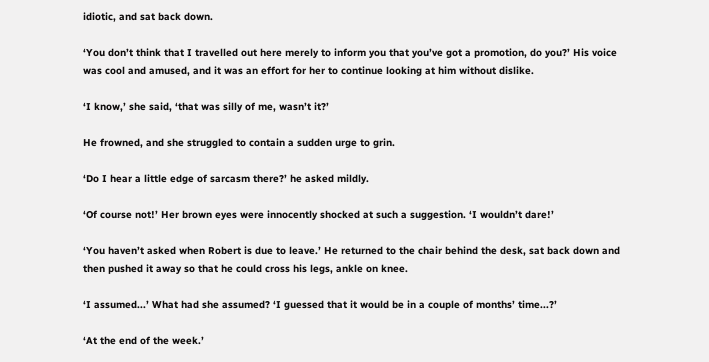idiotic, and sat back down.

‘You don’t think that I travelled out here merely to inform you that you’ve got a promotion, do you?’ His voice was cool and amused, and it was an effort for her to continue looking at him without dislike.

‘I know,’ she said, ‘that was silly of me, wasn’t it?’

He frowned, and she struggled to contain a sudden urge to grin.

‘Do I hear a little edge of sarcasm there?’ he asked mildly.

‘Of course not!’ Her brown eyes were innocently shocked at such a suggestion. ‘I wouldn’t dare!’

‘You haven’t asked when Robert is due to leave.’ He returned to the chair behind the desk, sat back down and then pushed it away so that he could cross his legs, ankle on knee.

‘I assumed...’ What had she assumed? ‘I guessed that it would be in a couple of months’ time...?’

‘At the end of the week.’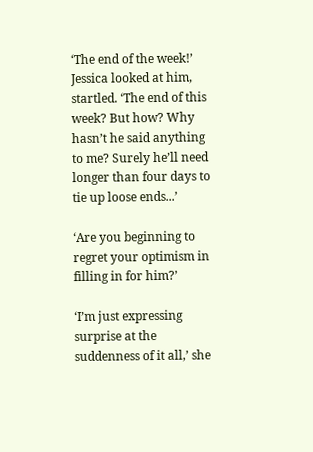‘The end of the week!’ Jessica looked at him, startled. ‘The end of this week? But how? Why hasn’t he said anything to me? Surely he’ll need longer than four days to tie up loose ends...’

‘Are you beginning to regret your optimism in filling in for him?’

‘I’m just expressing surprise at the suddenness of it all,’ she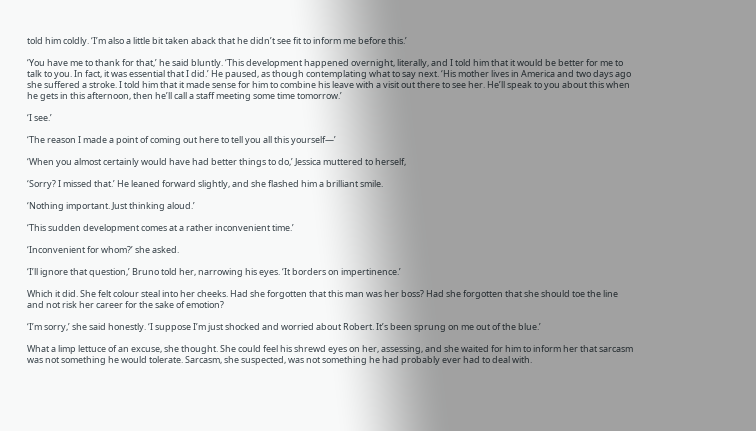told him coldly. ‘I’m also a little bit taken aback that he didn’t see fit to inform me before this.’

‘You have me to thank for that,’ he said bluntly. ‘This development happened overnight, literally, and I told him that it would be better for me to talk to you. In fact, it was essential that I did.’ He paused, as though contemplating what to say next. ‘His mother lives in America and two days ago she suffered a stroke. I told him that it made sense for him to combine his leave with a visit out there to see her. He’ll speak to you about this when he gets in this afternoon, then he’ll call a staff meeting some time tomorrow.’

‘I see.’

‘The reason I made a point of coming out here to tell you all this yourself—’

‘When you almost certainly would have had better things to do,’ Jessica muttered to herself,

‘Sorry? I missed that.’ He leaned forward slightly, and she flashed him a brilliant smile.

‘Nothing important. Just thinking aloud.’

‘This sudden development comes at a rather inconvenient time.’

‘Inconvenient for whom?’ she asked.

‘I’ll ignore that question,’ Bruno told her, narrowing his eyes. ‘It borders on impertinence.’

Which it did. She felt colour steal into her cheeks. Had she forgotten that this man was her boss? Had she forgotten that she should toe the line and not risk her career for the sake of emotion?

‘I’m sorry,’ she said honestly. ‘I suppose I’m just shocked and worried about Robert. It’s been sprung on me out of the blue.’

What a limp lettuce of an excuse, she thought. She could feel his shrewd eyes on her, assessing, and she waited for him to inform her that sarcasm was not something he would tolerate. Sarcasm, she suspected, was not something he had probably ever had to deal with.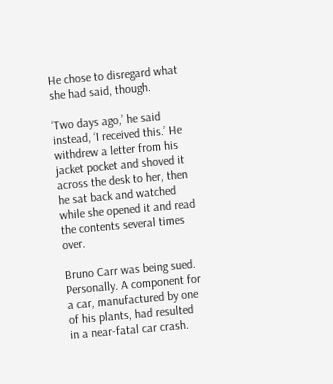He chose to disregard what she had said, though.

‘Two days ago,’ he said instead, ‘I received this.’ He withdrew a letter from his jacket pocket and shoved it across the desk to her, then he sat back and watched while she opened it and read the contents several times over.

Bruno Carr was being sued. Personally. A component for a car, manufactured by one of his plants, had resulted in a near-fatal car crash.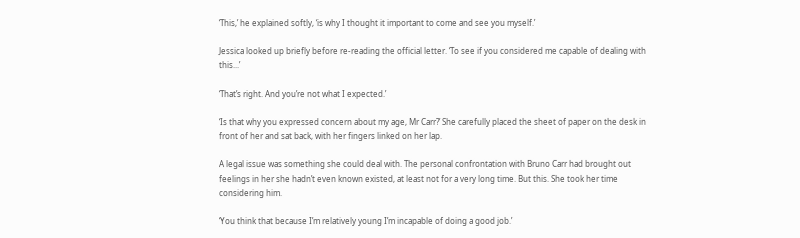‘This,’ he explained softly, ‘is why I thought it important to come and see you myself.’

Jessica looked up briefly before re-reading the official letter. ‘To see if you considered me capable of dealing with this...’

‘That’s right. And you’re not what I expected.’

‘Is that why you expressed concern about my age, Mr Carr?’ She carefully placed the sheet of paper on the desk in front of her and sat back, with her fingers linked on her lap.

A legal issue was something she could deal with. The personal confrontation with Bruno Carr had brought out feelings in her she hadn’t even known existed, at least not for a very long time. But this. She took her time considering him.

‘You think that because I’m relatively young I’m incapable of doing a good job.’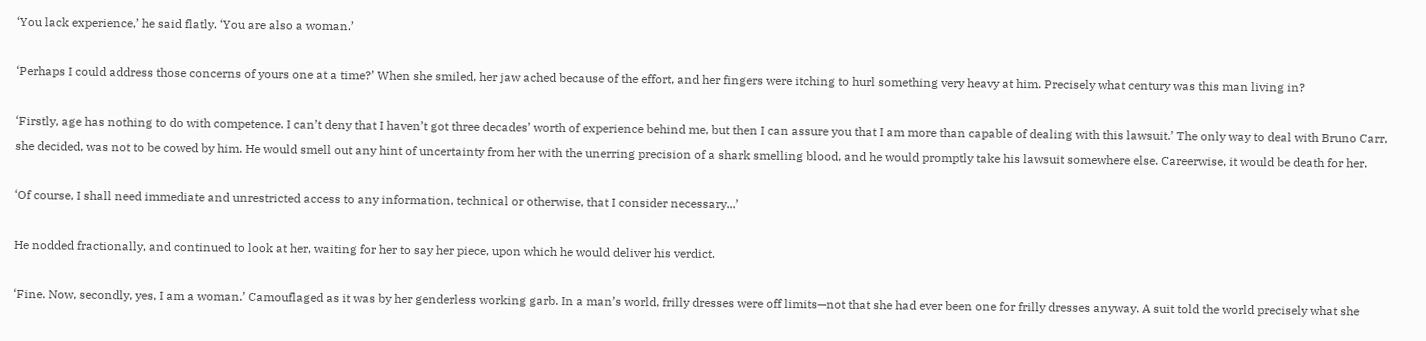‘You lack experience,’ he said flatly. ‘You are also a woman.’

‘Perhaps I could address those concerns of yours one at a time?’ When she smiled, her jaw ached because of the effort, and her fingers were itching to hurl something very heavy at him. Precisely what century was this man living in?

‘Firstly, age has nothing to do with competence. I can’t deny that I haven’t got three decades’ worth of experience behind me, but then I can assure you that I am more than capable of dealing with this lawsuit.’ The only way to deal with Bruno Carr, she decided, was not to be cowed by him. He would smell out any hint of uncertainty from her with the unerring precision of a shark smelling blood, and he would promptly take his lawsuit somewhere else. Careerwise, it would be death for her.

‘Of course, I shall need immediate and unrestricted access to any information, technical or otherwise, that I consider necessary...’

He nodded fractionally, and continued to look at her, waiting for her to say her piece, upon which he would deliver his verdict.

‘Fine. Now, secondly, yes, I am a woman.’ Camouflaged as it was by her genderless working garb. In a man’s world, frilly dresses were off limits—not that she had ever been one for frilly dresses anyway. A suit told the world precisely what she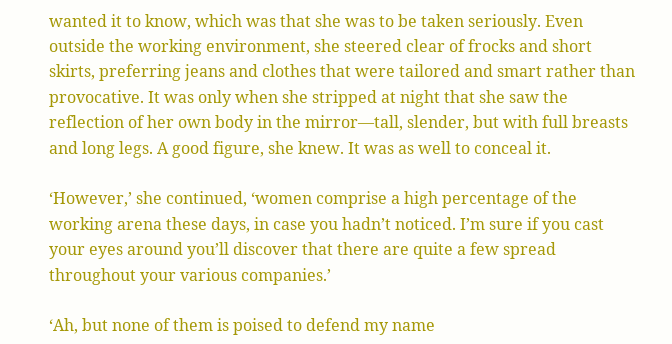wanted it to know, which was that she was to be taken seriously. Even outside the working environment, she steered clear of frocks and short skirts, preferring jeans and clothes that were tailored and smart rather than provocative. It was only when she stripped at night that she saw the reflection of her own body in the mirror—tall, slender, but with full breasts and long legs. A good figure, she knew. It was as well to conceal it.

‘However,’ she continued, ‘women comprise a high percentage of the working arena these days, in case you hadn’t noticed. I’m sure if you cast your eyes around you’ll discover that there are quite a few spread throughout your various companies.’

‘Ah, but none of them is poised to defend my name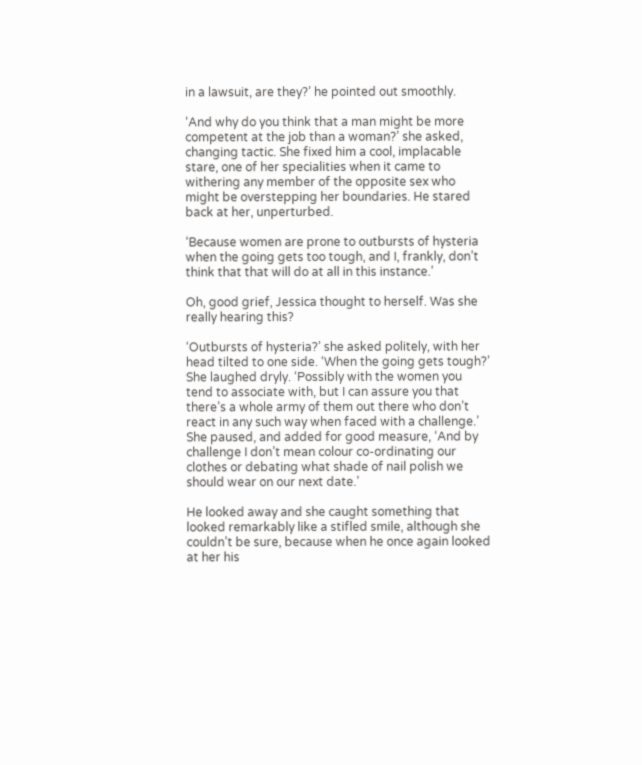in a lawsuit, are they?’ he pointed out smoothly.

‘And why do you think that a man might be more competent at the job than a woman?’ she asked, changing tactic. She fixed him a cool, implacable stare, one of her specialities when it came to withering any member of the opposite sex who might be overstepping her boundaries. He stared back at her, unperturbed.

‘Because women are prone to outbursts of hysteria when the going gets too tough, and I, frankly, don’t think that that will do at all in this instance.’

Oh, good grief, Jessica thought to herself. Was she really hearing this?

‘Outbursts of hysteria?’ she asked politely, with her head tilted to one side. ‘When the going gets tough?’ She laughed dryly. ‘Possibly with the women you tend to associate with, but I can assure you that there’s a whole army of them out there who don’t react in any such way when faced with a challenge.’ She paused, and added for good measure, ‘And by challenge I don’t mean colour co-ordinating our clothes or debating what shade of nail polish we should wear on our next date.’

He looked away and she caught something that looked remarkably like a stifled smile, although she couldn’t be sure, because when he once again looked at her his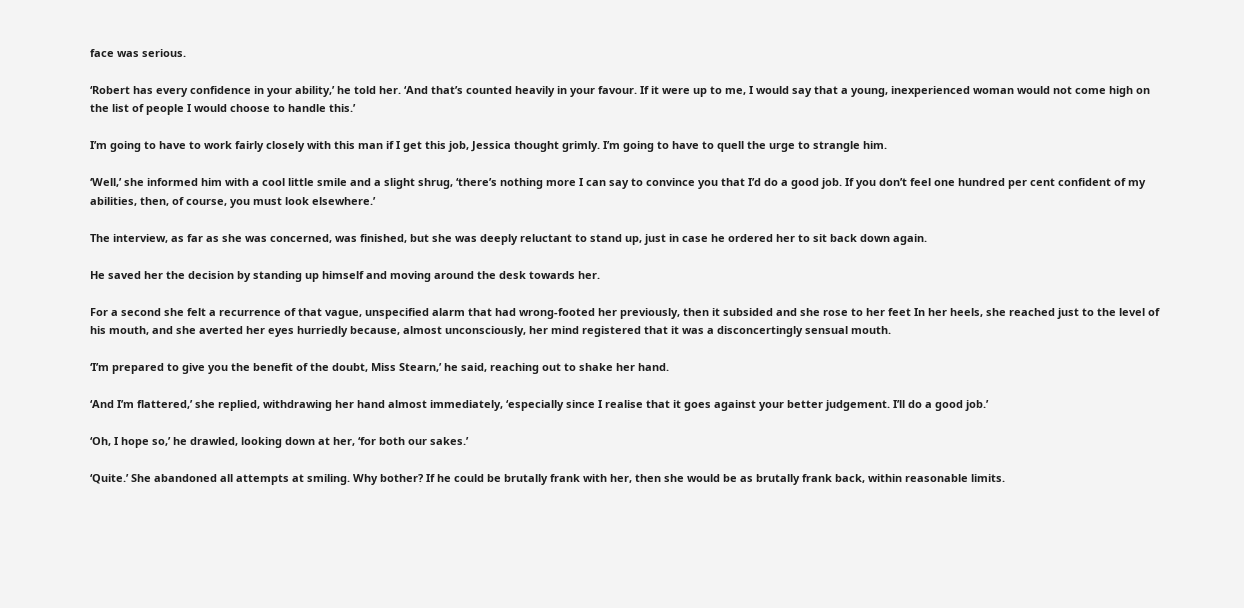face was serious.

‘Robert has every confidence in your ability,’ he told her. ‘And that’s counted heavily in your favour. If it were up to me, I would say that a young, inexperienced woman would not come high on the list of people I would choose to handle this.’

I’m going to have to work fairly closely with this man if I get this job, Jessica thought grimly. I’m going to have to quell the urge to strangle him.

‘Well,’ she informed him with a cool little smile and a slight shrug, ‘there’s nothing more I can say to convince you that I’d do a good job. If you don’t feel one hundred per cent confident of my abilities, then, of course, you must look elsewhere.’

The interview, as far as she was concerned, was finished, but she was deeply reluctant to stand up, just in case he ordered her to sit back down again.

He saved her the decision by standing up himself and moving around the desk towards her.

For a second she felt a recurrence of that vague, unspecified alarm that had wrong-footed her previously, then it subsided and she rose to her feet In her heels, she reached just to the level of his mouth, and she averted her eyes hurriedly because, almost unconsciously, her mind registered that it was a disconcertingly sensual mouth.

‘I’m prepared to give you the benefit of the doubt, Miss Stearn,’ he said, reaching out to shake her hand.

‘And I’m flattered,’ she replied, withdrawing her hand almost immediately, ‘especially since I realise that it goes against your better judgement. I’ll do a good job.’

‘Oh, I hope so,’ he drawled, looking down at her, ‘for both our sakes.’

‘Quite.’ She abandoned all attempts at smiling. Why bother? If he could be brutally frank with her, then she would be as brutally frank back, within reasonable limits.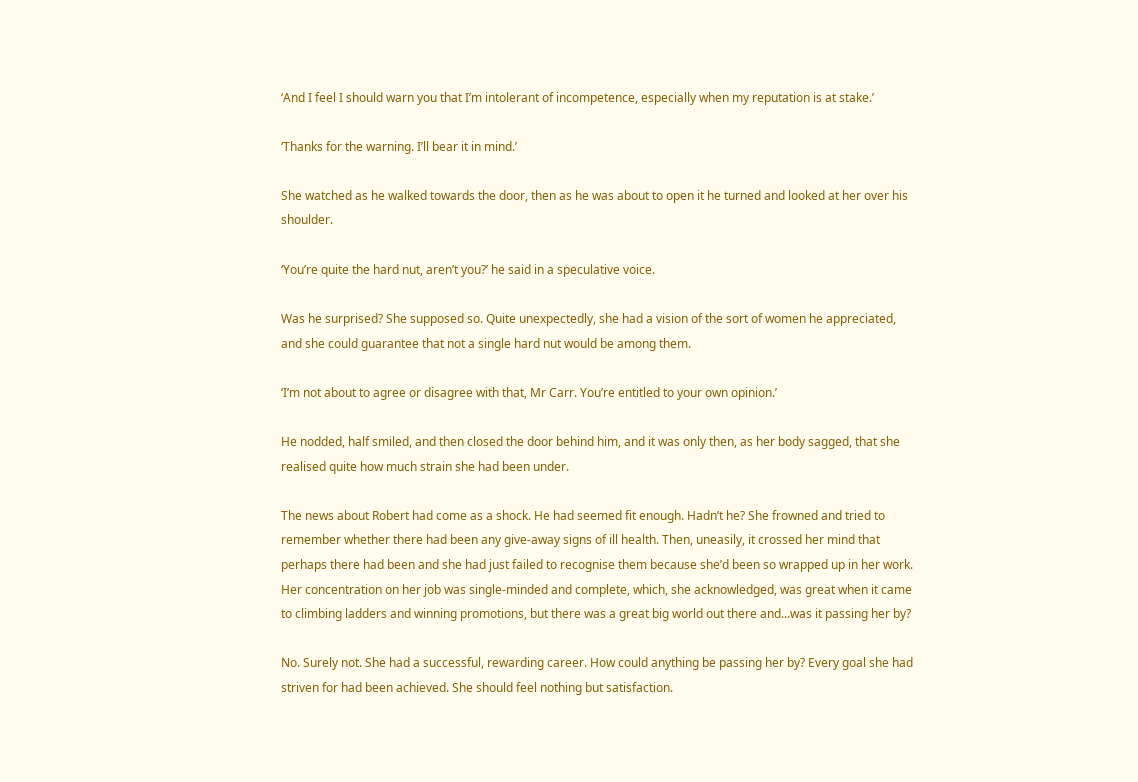‘And I feel I should warn you that I’m intolerant of incompetence, especially when my reputation is at stake.’

‘Thanks for the warning. I’ll bear it in mind.’

She watched as he walked towards the door, then as he was about to open it he turned and looked at her over his shoulder.

‘You’re quite the hard nut, aren’t you?’ he said in a speculative voice.

Was he surprised? She supposed so. Quite unexpectedly, she had a vision of the sort of women he appreciated, and she could guarantee that not a single hard nut would be among them.

‘I’m not about to agree or disagree with that, Mr Carr. You’re entitled to your own opinion.’

He nodded, half smiled, and then closed the door behind him, and it was only then, as her body sagged, that she realised quite how much strain she had been under.

The news about Robert had come as a shock. He had seemed fit enough. Hadn’t he? She frowned and tried to remember whether there had been any give-away signs of ill health. Then, uneasily, it crossed her mind that perhaps there had been and she had just failed to recognise them because she’d been so wrapped up in her work. Her concentration on her job was single-minded and complete, which, she acknowledged, was great when it came to climbing ladders and winning promotions, but there was a great big world out there and...was it passing her by?

No. Surely not. She had a successful, rewarding career. How could anything be passing her by? Every goal she had striven for had been achieved. She should feel nothing but satisfaction.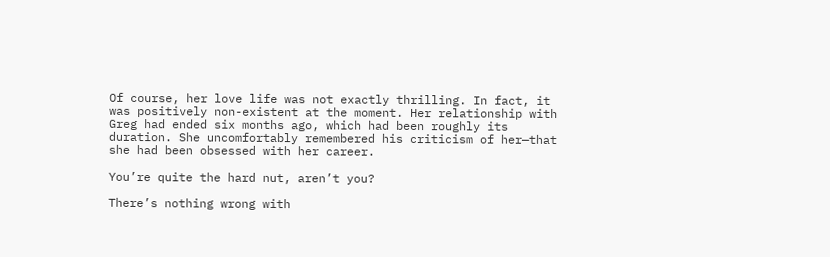Of course, her love life was not exactly thrilling. In fact, it was positively non-existent at the moment. Her relationship with Greg had ended six months ago, which had been roughly its duration. She uncomfortably remembered his criticism of her—that she had been obsessed with her career.

You’re quite the hard nut, aren’t you?

There’s nothing wrong with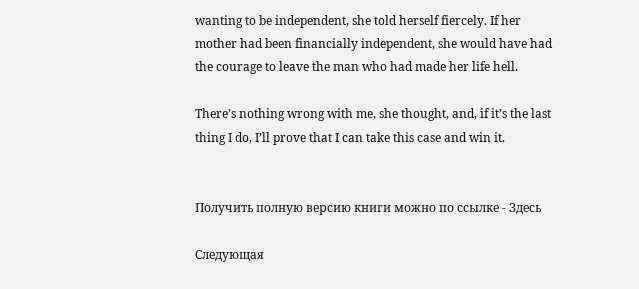wanting to be independent, she told herself fiercely. If her mother had been financially independent, she would have had the courage to leave the man who had made her life hell.

There’s nothing wrong with me, she thought, and, if it’s the last thing I do, I’ll prove that I can take this case and win it.


Получить полную версию книги можно по ссылке - Здесь

Следующая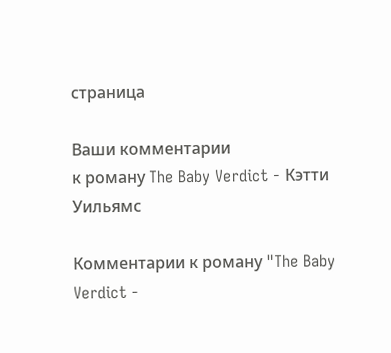страница

Ваши комментарии
к роману The Baby Verdict - Кэтти Уильямс

Комментарии к роману "The Baby Verdict -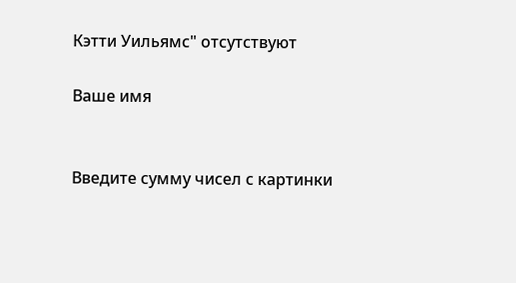Кэтти Уильямс" отсутствуют

Ваше имя


Введите сумму чисел с картинки